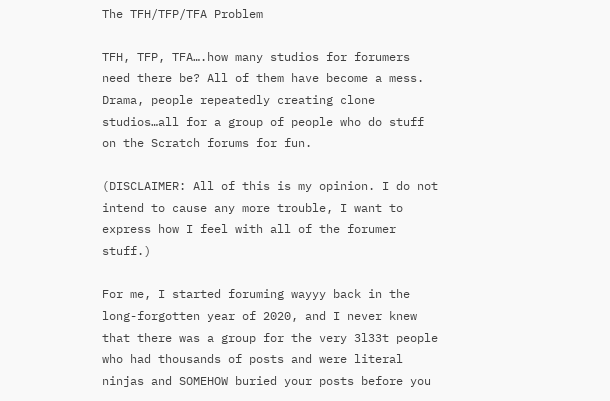The TFH/TFP/TFA Problem

TFH, TFP, TFA….how many studios for forumers need there be? All of them have become a mess. Drama, people repeatedly creating clone studios…all for a group of people who do stuff on the Scratch forums for fun.

(DISCLAIMER: All of this is my opinion. I do not intend to cause any more trouble, I want to express how I feel with all of the forumer stuff.)

For me, I started foruming wayyy back in the long-forgotten year of 2020, and I never knew that there was a group for the very 3l33t people who had thousands of posts and were literal ninjas and SOMEHOW buried your posts before you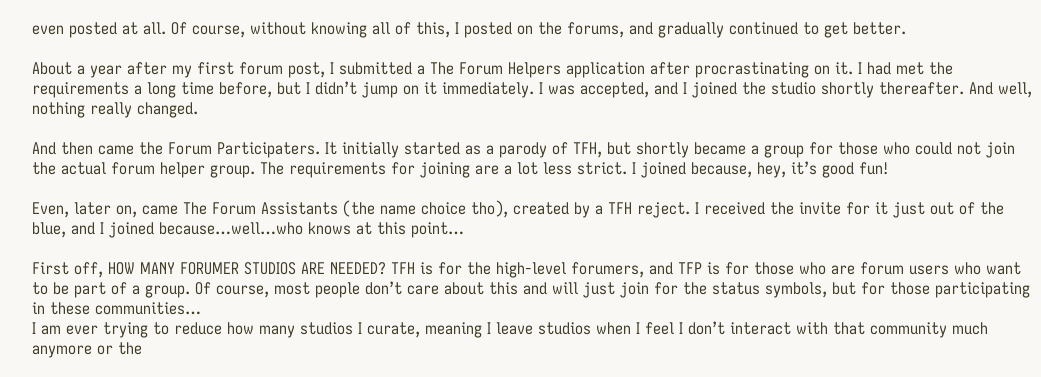even posted at all. Of course, without knowing all of this, I posted on the forums, and gradually continued to get better.

About a year after my first forum post, I submitted a The Forum Helpers application after procrastinating on it. I had met the requirements a long time before, but I didn’t jump on it immediately. I was accepted, and I joined the studio shortly thereafter. And well, nothing really changed.

And then came the Forum Participaters. It initially started as a parody of TFH, but shortly became a group for those who could not join the actual forum helper group. The requirements for joining are a lot less strict. I joined because, hey, it’s good fun!

Even, later on, came The Forum Assistants (the name choice tho), created by a TFH reject. I received the invite for it just out of the blue, and I joined because…well…who knows at this point…

First off, HOW MANY FORUMER STUDIOS ARE NEEDED? TFH is for the high-level forumers, and TFP is for those who are forum users who want to be part of a group. Of course, most people don’t care about this and will just join for the status symbols, but for those participating in these communities…
I am ever trying to reduce how many studios I curate, meaning I leave studios when I feel I don’t interact with that community much anymore or the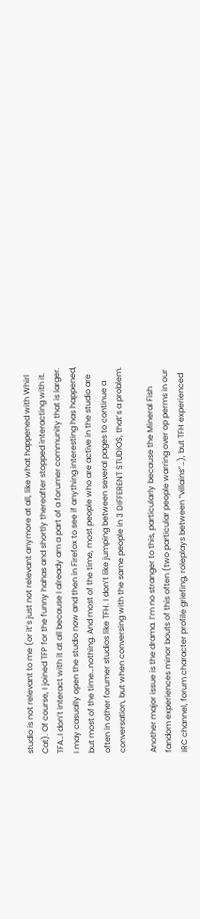studio is not relevant to me (or it’s just not relevant anymore at all, like what happened with Whirl Cat). Of course, I joined TFP for the funny hahas and shortly thereafter stopped interacting with it. TFA…I don’t interact with it at all because I already am a part of a forumer community that is larger. I may casually open the studio now and then in Firefox to see if anything interesting has happened, but most of the time…nothing. And most of the time, most people who are active in the studio are often in other forumer studios like TFH. I don’t like jumping between several pages to continue a conversation, but when conversing with the same people in 3 DIFFERENT STUDIOS, that’s a problem.

Another major issue is the drama. I’m no stranger to this, particularly because the Mineral Fish fandom experiences minor bouts of this often (two particular people warring over op perms in our IRC channel, forum character profile griefing, roleplays between “villains”…), but TFH experienced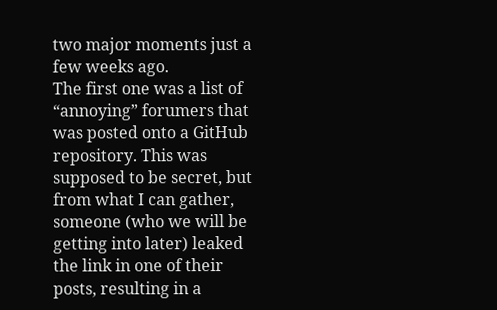two major moments just a few weeks ago.
The first one was a list of “annoying” forumers that was posted onto a GitHub repository. This was supposed to be secret, but from what I can gather, someone (who we will be getting into later) leaked the link in one of their posts, resulting in a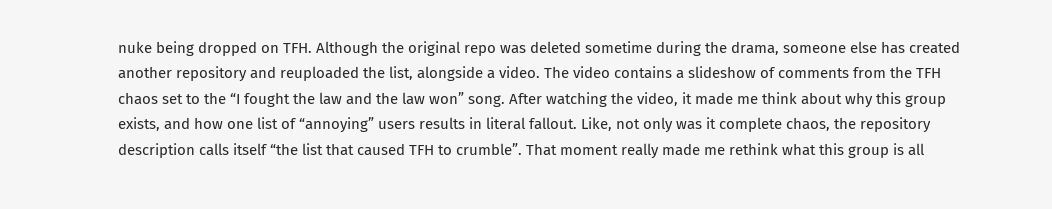nuke being dropped on TFH. Although the original repo was deleted sometime during the drama, someone else has created another repository and reuploaded the list, alongside a video. The video contains a slideshow of comments from the TFH chaos set to the “I fought the law and the law won” song. After watching the video, it made me think about why this group exists, and how one list of “annoying” users results in literal fallout. Like, not only was it complete chaos, the repository description calls itself “the list that caused TFH to crumble”. That moment really made me rethink what this group is all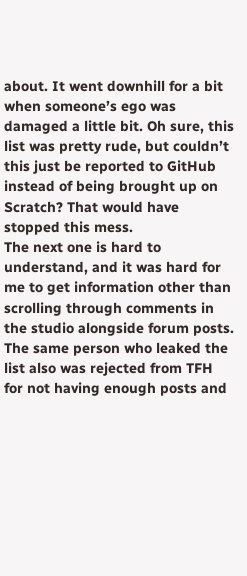about. It went downhill for a bit when someone’s ego was damaged a little bit. Oh sure, this list was pretty rude, but couldn’t this just be reported to GitHub instead of being brought up on Scratch? That would have stopped this mess.
The next one is hard to understand, and it was hard for me to get information other than scrolling through comments in the studio alongside forum posts. The same person who leaked the list also was rejected from TFH for not having enough posts and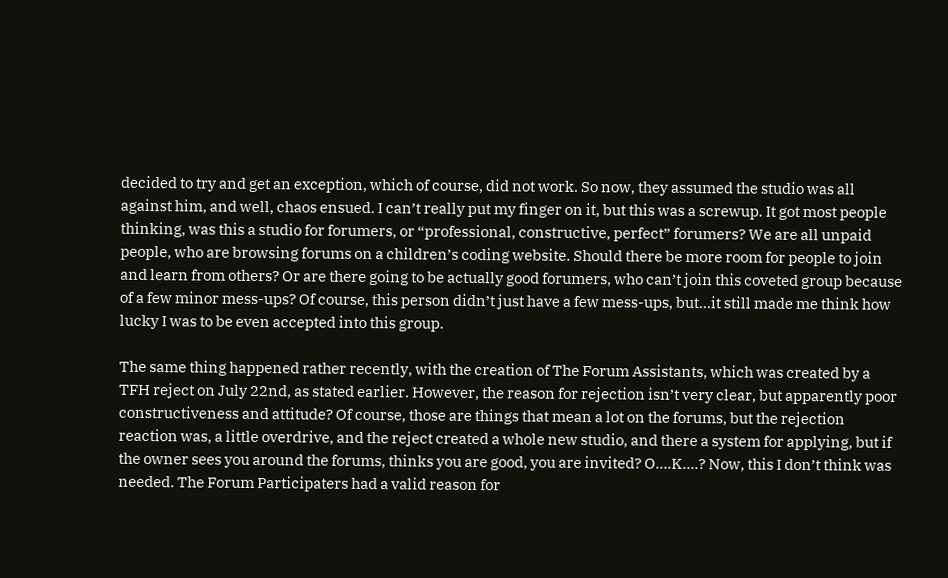decided to try and get an exception, which of course, did not work. So now, they assumed the studio was all against him, and well, chaos ensued. I can’t really put my finger on it, but this was a screwup. It got most people thinking, was this a studio for forumers, or “professional, constructive, perfect” forumers? We are all unpaid people, who are browsing forums on a children’s coding website. Should there be more room for people to join and learn from others? Or are there going to be actually good forumers, who can’t join this coveted group because of a few minor mess-ups? Of course, this person didn’t just have a few mess-ups, but…it still made me think how lucky I was to be even accepted into this group.

The same thing happened rather recently, with the creation of The Forum Assistants, which was created by a TFH reject on July 22nd, as stated earlier. However, the reason for rejection isn’t very clear, but apparently poor constructiveness and attitude? Of course, those are things that mean a lot on the forums, but the rejection reaction was, a little overdrive, and the reject created a whole new studio, and there a system for applying, but if the owner sees you around the forums, thinks you are good, you are invited? O….K….? Now, this I don’t think was needed. The Forum Participaters had a valid reason for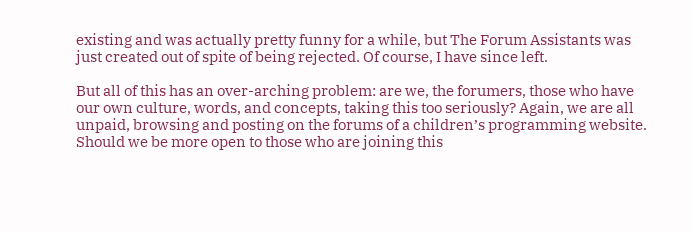existing and was actually pretty funny for a while, but The Forum Assistants was just created out of spite of being rejected. Of course, I have since left.

But all of this has an over-arching problem: are we, the forumers, those who have our own culture, words, and concepts, taking this too seriously? Again, we are all unpaid, browsing and posting on the forums of a children’s programming website. Should we be more open to those who are joining this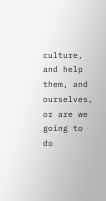culture, and help them, and ourselves, or are we going to do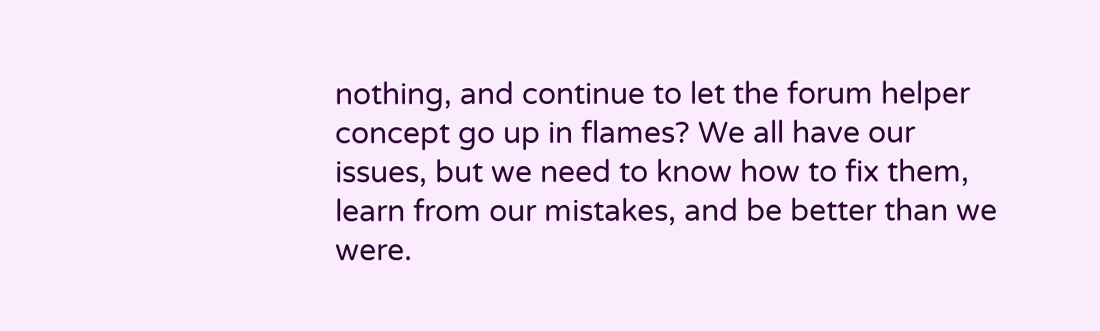nothing, and continue to let the forum helper concept go up in flames? We all have our issues, but we need to know how to fix them, learn from our mistakes, and be better than we were.